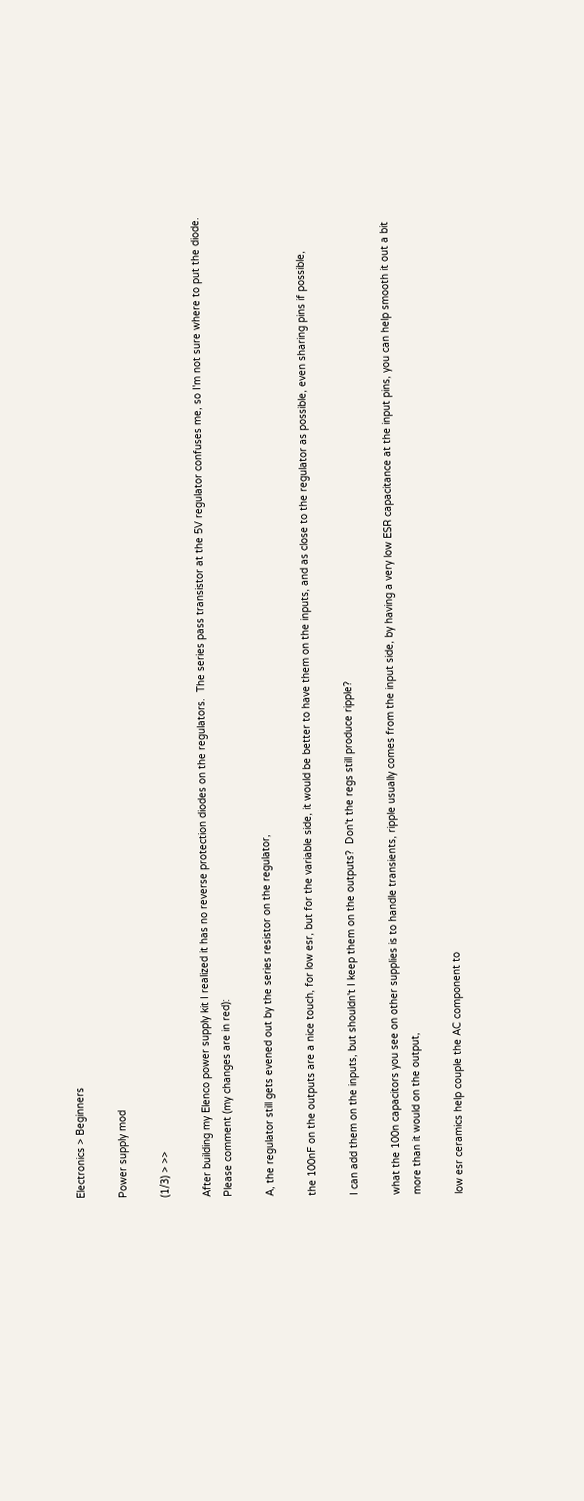Electronics > Beginners

Power supply mod

(1/3) > >>

After building my Elenco power supply kit I realized it has no reverse protection diodes on the regulators.  The series pass transistor at the 5V regulator confuses me, so I'm not sure where to put the diode.  Please comment (my changes are in red):

A, the regulator still gets evened out by the series resistor on the regulator,

the 100nF on the outputs are a nice touch, for low esr, but for the variable side, it would be better to have them on the inputs, and as close to the regulator as possible, even sharing pins if possible,

I can add them on the inputs, but shouldn't I keep them on the outputs?  Don't the regs still produce ripple?

what the 100n capacitors you see on other supplies is to handle transients, ripple usually comes from the input side, by having a very low ESR capacitance at the input pins, you can help smooth it out a bit more than it would on the output,

low esr ceramics help couple the AC component to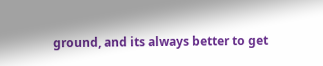ground, and its always better to get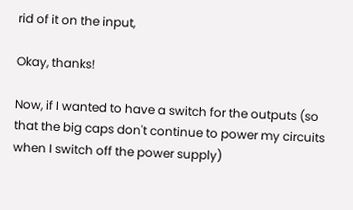rid of it on the input,

Okay, thanks!

Now, if I wanted to have a switch for the outputs (so that the big caps don't continue to power my circuits when I switch off the power supply)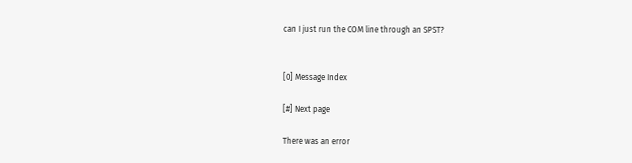can I just run the COM line through an SPST?


[0] Message Index

[#] Next page

There was an error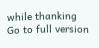while thanking
Go to full version